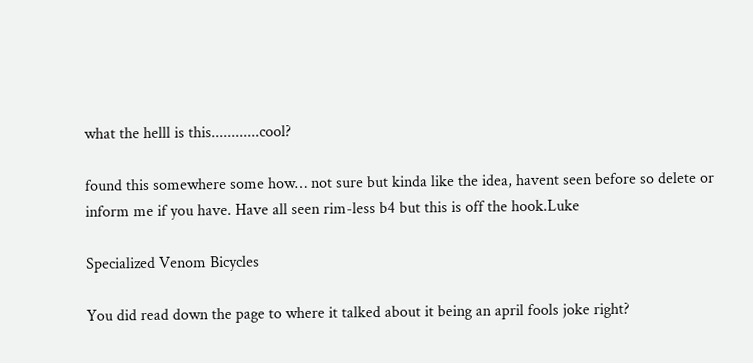what the helll is this............cool?

found this somewhere some how… not sure but kinda like the idea, havent seen before so delete or inform me if you have. Have all seen rim-less b4 but this is off the hook.Luke

Specialized Venom Bicycles

You did read down the page to where it talked about it being an april fools joke right?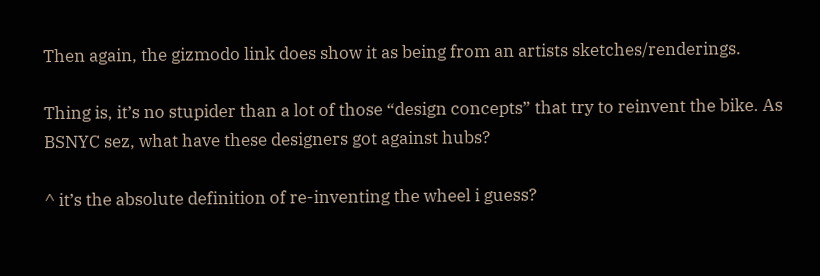Then again, the gizmodo link does show it as being from an artists sketches/renderings.

Thing is, it’s no stupider than a lot of those “design concepts” that try to reinvent the bike. As BSNYC sez, what have these designers got against hubs?

^ it’s the absolute definition of re-inventing the wheel i guess?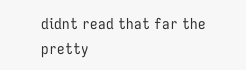didnt read that far the pretty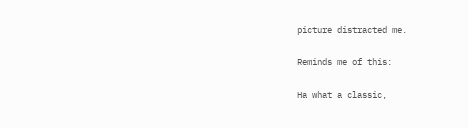picture distracted me.

Reminds me of this:

Ha what a classic,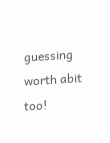guessing worth abit too!